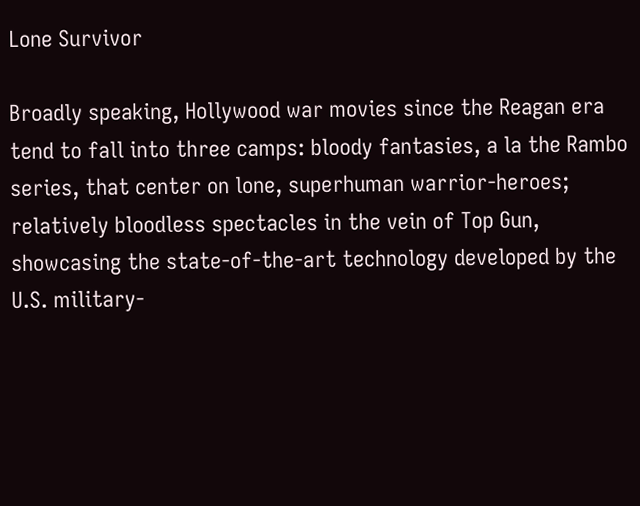Lone Survivor

Broadly speaking, Hollywood war movies since the Reagan era tend to fall into three camps: bloody fantasies, a la the Rambo series, that center on lone, superhuman warrior-heroes; relatively bloodless spectacles in the vein of Top Gun, showcasing the state-of-the-art technology developed by the U.S. military-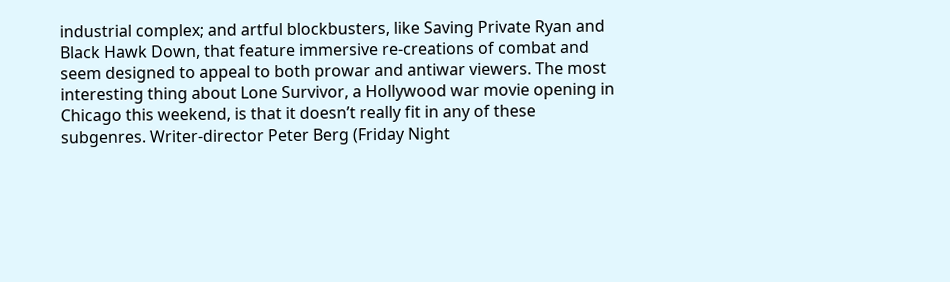industrial complex; and artful blockbusters, like Saving Private Ryan and Black Hawk Down, that feature immersive re-creations of combat and seem designed to appeal to both prowar and antiwar viewers. The most interesting thing about Lone Survivor, a Hollywood war movie opening in Chicago this weekend, is that it doesn’t really fit in any of these subgenres. Writer-director Peter Berg (Friday Night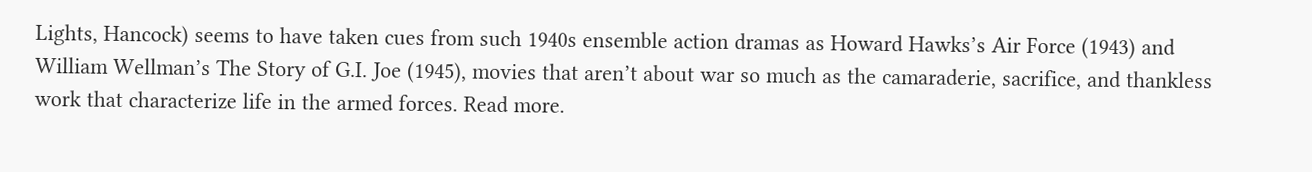Lights, Hancock) seems to have taken cues from such 1940s ensemble action dramas as Howard Hawks’s Air Force (1943) and William Wellman’s The Story of G.I. Joe (1945), movies that aren’t about war so much as the camaraderie, sacrifice, and thankless work that characterize life in the armed forces. Read more.